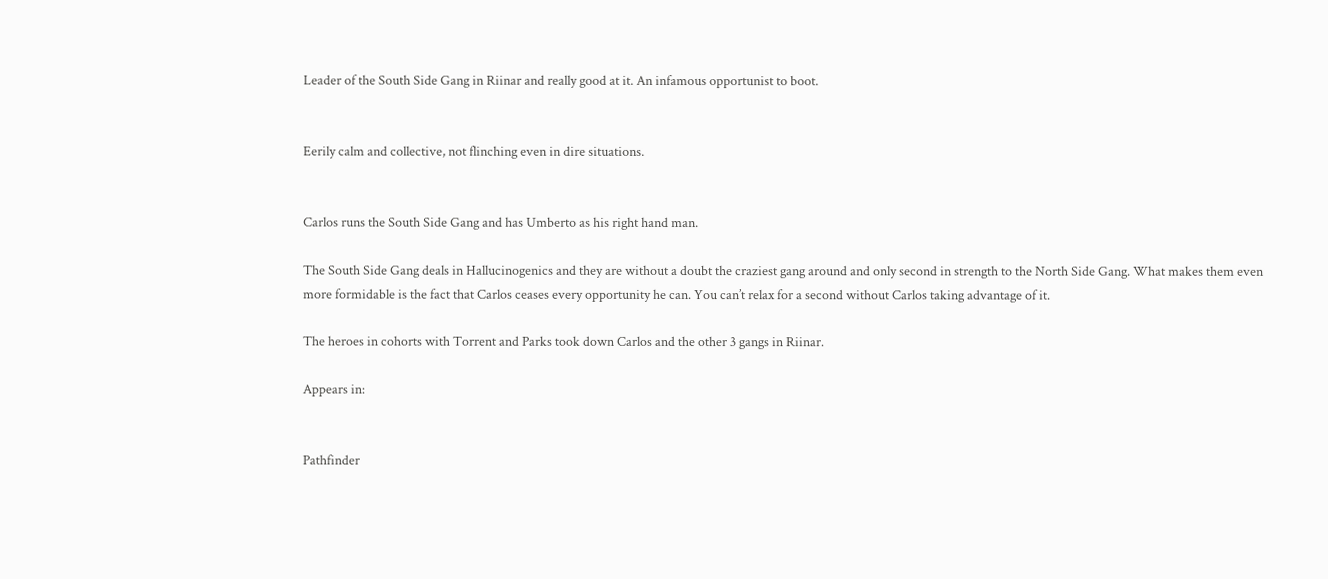Leader of the South Side Gang in Riinar and really good at it. An infamous opportunist to boot.


Eerily calm and collective, not flinching even in dire situations.


Carlos runs the South Side Gang and has Umberto as his right hand man.

The South Side Gang deals in Hallucinogenics and they are without a doubt the craziest gang around and only second in strength to the North Side Gang. What makes them even more formidable is the fact that Carlos ceases every opportunity he can. You can’t relax for a second without Carlos taking advantage of it.

The heroes in cohorts with Torrent and Parks took down Carlos and the other 3 gangs in Riinar.

Appears in:


Pathfinder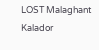LOST Malaghant Kalador